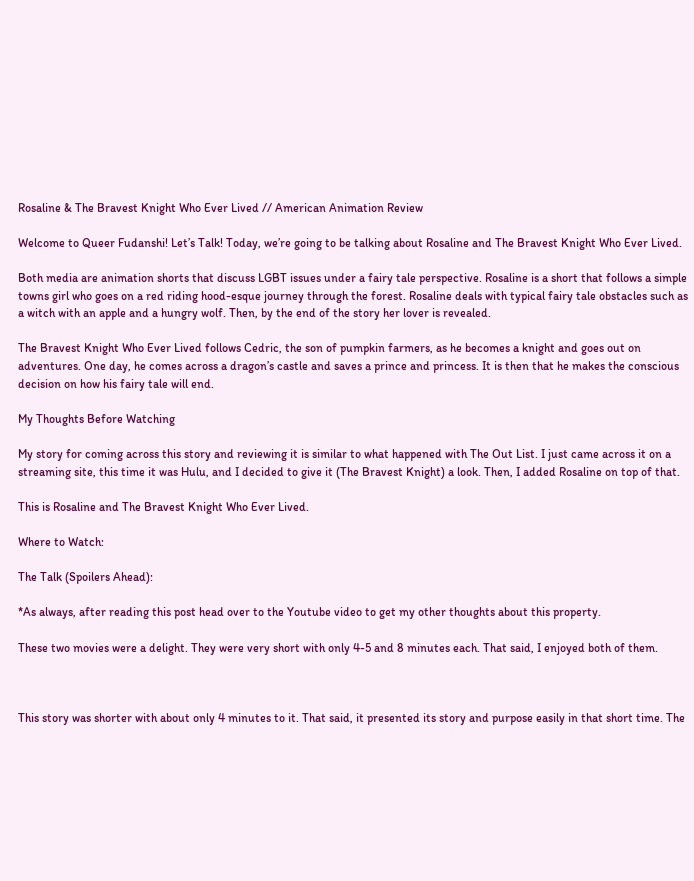Rosaline & The Bravest Knight Who Ever Lived // American Animation Review

Welcome to Queer Fudanshi! Let’s Talk! Today, we’re going to be talking about Rosaline and The Bravest Knight Who Ever Lived.

Both media are animation shorts that discuss LGBT issues under a fairy tale perspective. Rosaline is a short that follows a simple towns girl who goes on a red riding hood-esque journey through the forest. Rosaline deals with typical fairy tale obstacles such as a witch with an apple and a hungry wolf. Then, by the end of the story her lover is revealed.

The Bravest Knight Who Ever Lived follows Cedric, the son of pumpkin farmers, as he becomes a knight and goes out on adventures. One day, he comes across a dragon’s castle and saves a prince and princess. It is then that he makes the conscious decision on how his fairy tale will end.

My Thoughts Before Watching

My story for coming across this story and reviewing it is similar to what happened with The Out List. I just came across it on a streaming site, this time it was Hulu, and I decided to give it (The Bravest Knight) a look. Then, I added Rosaline on top of that.

This is Rosaline and The Bravest Knight Who Ever Lived.

Where to Watch:

The Talk (Spoilers Ahead):

*As always, after reading this post head over to the Youtube video to get my other thoughts about this property.

These two movies were a delight. They were very short with only 4-5 and 8 minutes each. That said, I enjoyed both of them.



This story was shorter with about only 4 minutes to it. That said, it presented its story and purpose easily in that short time. The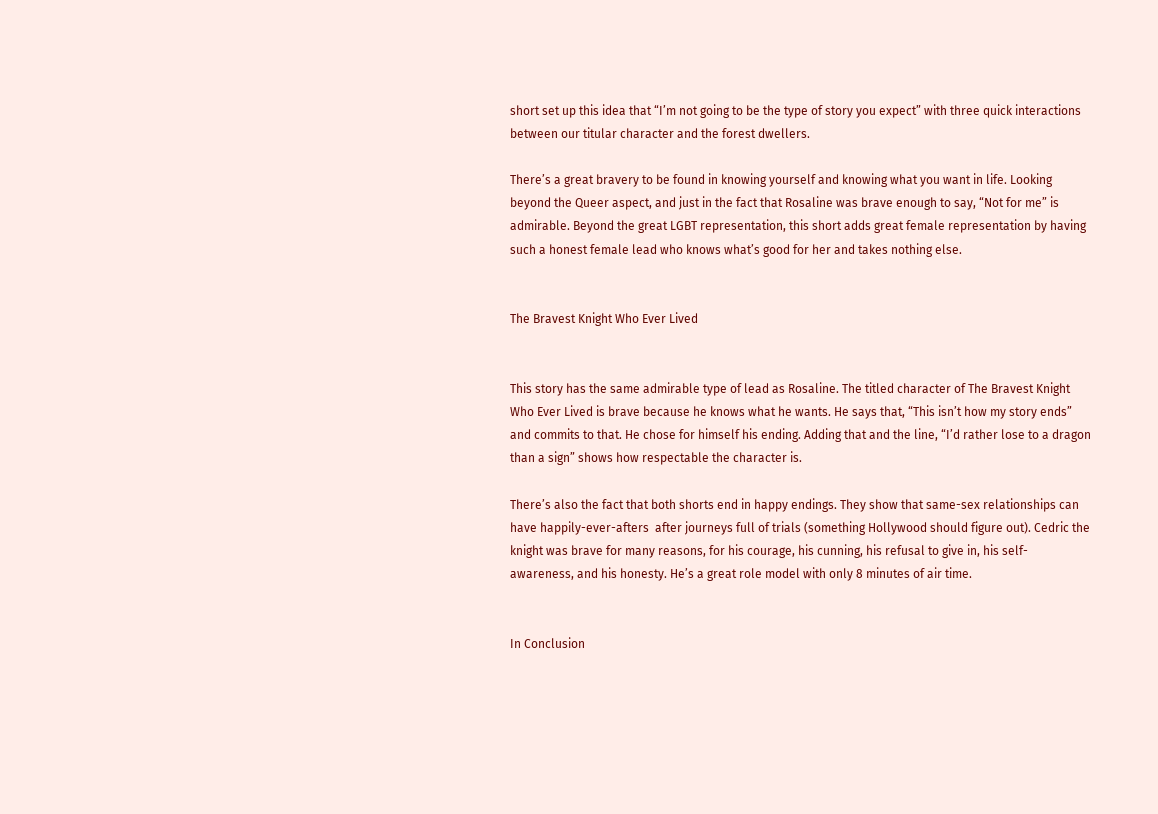short set up this idea that “I’m not going to be the type of story you expect” with three quick interactions between our titular character and the forest dwellers.

There’s a great bravery to be found in knowing yourself and knowing what you want in life. Looking beyond the Queer aspect, and just in the fact that Rosaline was brave enough to say, “Not for me” is admirable. Beyond the great LGBT representation, this short adds great female representation by having such a honest female lead who knows what’s good for her and takes nothing else.


The Bravest Knight Who Ever Lived


This story has the same admirable type of lead as Rosaline. The titled character of The Bravest Knight Who Ever Lived is brave because he knows what he wants. He says that, “This isn’t how my story ends” and commits to that. He chose for himself his ending. Adding that and the line, “I’d rather lose to a dragon than a sign” shows how respectable the character is.

There’s also the fact that both shorts end in happy endings. They show that same-sex relationships can have happily-ever-afters  after journeys full of trials (something Hollywood should figure out). Cedric the knight was brave for many reasons, for his courage, his cunning, his refusal to give in, his self-awareness, and his honesty. He’s a great role model with only 8 minutes of air time.


In Conclusion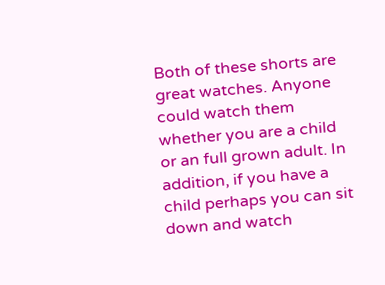Both of these shorts are great watches. Anyone could watch them whether you are a child or an full grown adult. In addition, if you have a child perhaps you can sit down and watch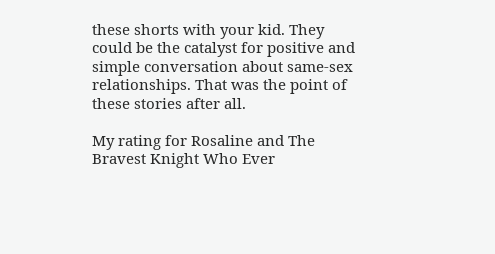these shorts with your kid. They could be the catalyst for positive and simple conversation about same-sex relationships. That was the point of these stories after all.

My rating for Rosaline and The Bravest Knight Who Ever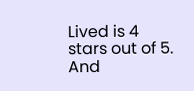Lived is 4 stars out of 5. And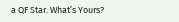a QF Star. What’s Yours?